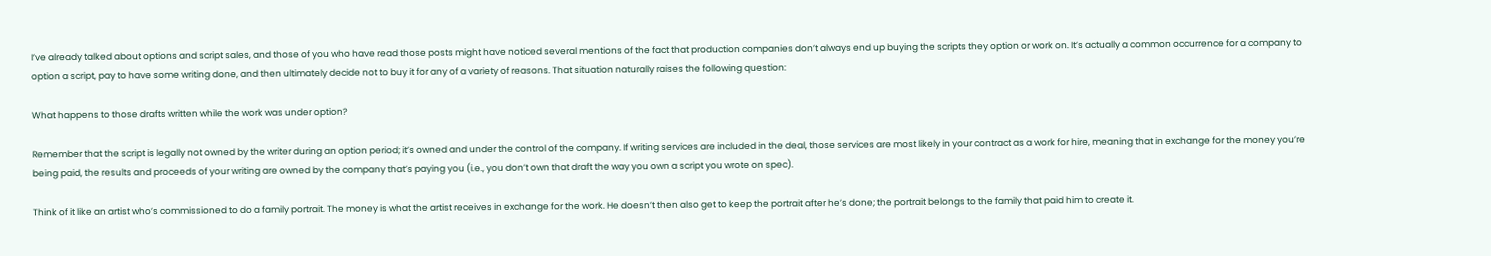I’ve already talked about options and script sales, and those of you who have read those posts might have noticed several mentions of the fact that production companies don’t always end up buying the scripts they option or work on. It’s actually a common occurrence for a company to option a script, pay to have some writing done, and then ultimately decide not to buy it for any of a variety of reasons. That situation naturally raises the following question:

What happens to those drafts written while the work was under option?

Remember that the script is legally not owned by the writer during an option period; it’s owned and under the control of the company. If writing services are included in the deal, those services are most likely in your contract as a work for hire, meaning that in exchange for the money you’re being paid, the results and proceeds of your writing are owned by the company that’s paying you (i.e., you don’t own that draft the way you own a script you wrote on spec).

Think of it like an artist who’s commissioned to do a family portrait. The money is what the artist receives in exchange for the work. He doesn’t then also get to keep the portrait after he’s done; the portrait belongs to the family that paid him to create it.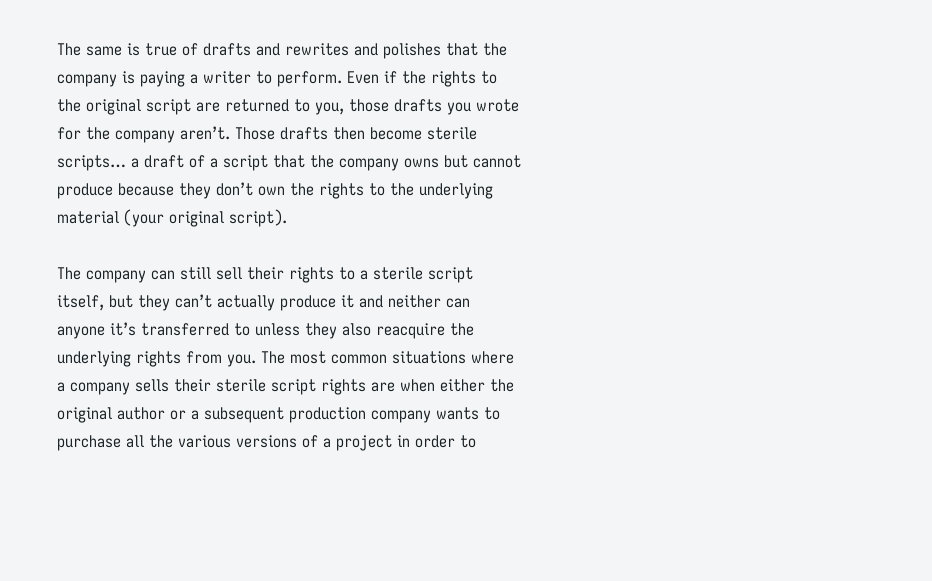The same is true of drafts and rewrites and polishes that the company is paying a writer to perform. Even if the rights to the original script are returned to you, those drafts you wrote for the company aren’t. Those drafts then become sterile scripts… a draft of a script that the company owns but cannot produce because they don’t own the rights to the underlying material (your original script).

The company can still sell their rights to a sterile script itself, but they can’t actually produce it and neither can anyone it’s transferred to unless they also reacquire the underlying rights from you. The most common situations where a company sells their sterile script rights are when either the original author or a subsequent production company wants to purchase all the various versions of a project in order to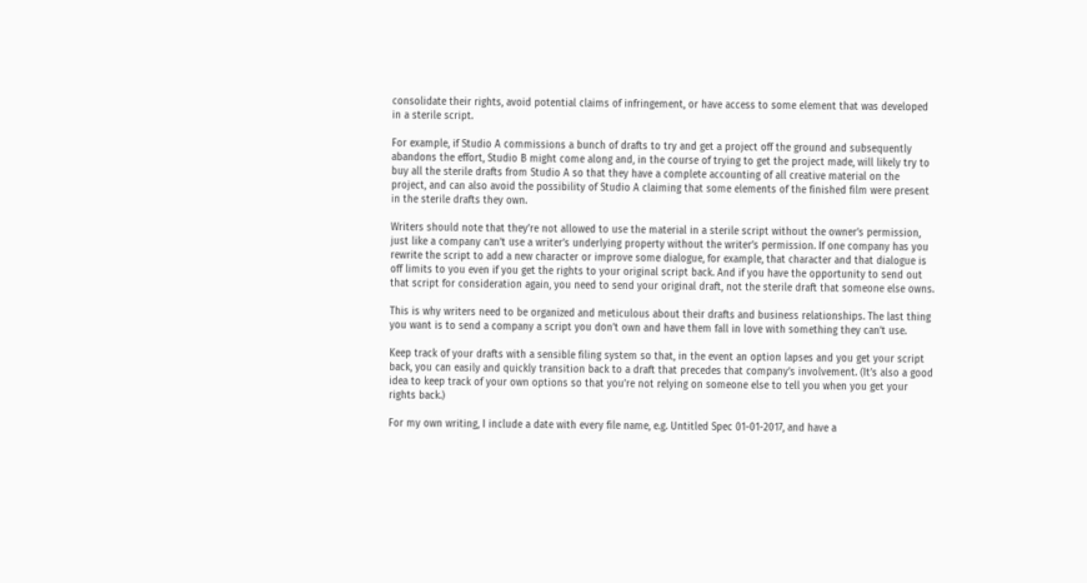consolidate their rights, avoid potential claims of infringement, or have access to some element that was developed in a sterile script.

For example, if Studio A commissions a bunch of drafts to try and get a project off the ground and subsequently abandons the effort, Studio B might come along and, in the course of trying to get the project made, will likely try to buy all the sterile drafts from Studio A so that they have a complete accounting of all creative material on the project, and can also avoid the possibility of Studio A claiming that some elements of the finished film were present in the sterile drafts they own.

Writers should note that they’re not allowed to use the material in a sterile script without the owner’s permission, just like a company can’t use a writer’s underlying property without the writer’s permission. If one company has you rewrite the script to add a new character or improve some dialogue, for example, that character and that dialogue is off limits to you even if you get the rights to your original script back. And if you have the opportunity to send out that script for consideration again, you need to send your original draft, not the sterile draft that someone else owns.

This is why writers need to be organized and meticulous about their drafts and business relationships. The last thing you want is to send a company a script you don’t own and have them fall in love with something they can’t use.

Keep track of your drafts with a sensible filing system so that, in the event an option lapses and you get your script back, you can easily and quickly transition back to a draft that precedes that company’s involvement. (It’s also a good idea to keep track of your own options so that you’re not relying on someone else to tell you when you get your rights back.)

For my own writing, I include a date with every file name, e.g. Untitled Spec 01-01-2017, and have a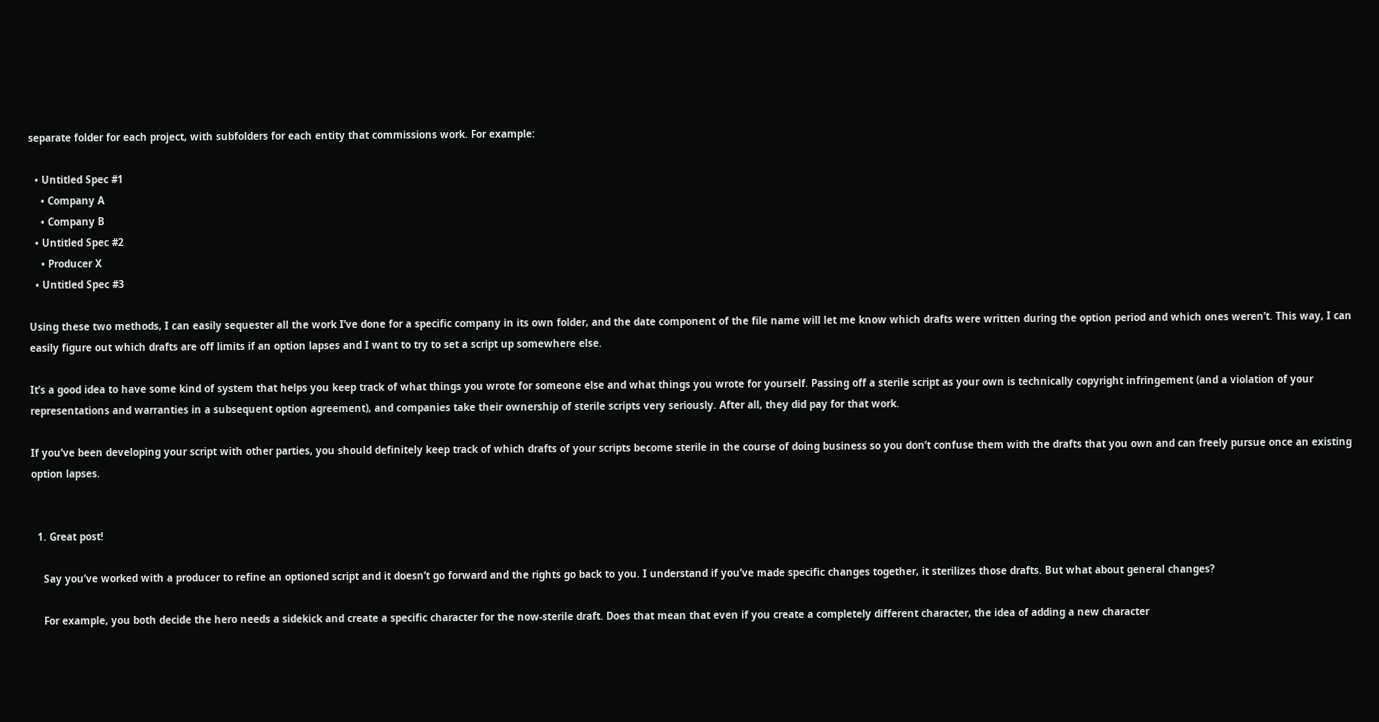separate folder for each project, with subfolders for each entity that commissions work. For example:

  • Untitled Spec #1
    • Company A
    • Company B
  • Untitled Spec #2
    • Producer X
  • Untitled Spec #3

Using these two methods, I can easily sequester all the work I’ve done for a specific company in its own folder, and the date component of the file name will let me know which drafts were written during the option period and which ones weren’t. This way, I can easily figure out which drafts are off limits if an option lapses and I want to try to set a script up somewhere else.

It’s a good idea to have some kind of system that helps you keep track of what things you wrote for someone else and what things you wrote for yourself. Passing off a sterile script as your own is technically copyright infringement (and a violation of your representations and warranties in a subsequent option agreement), and companies take their ownership of sterile scripts very seriously. After all, they did pay for that work.

If you’ve been developing your script with other parties, you should definitely keep track of which drafts of your scripts become sterile in the course of doing business so you don’t confuse them with the drafts that you own and can freely pursue once an existing option lapses.


  1. Great post!

    Say you’ve worked with a producer to refine an optioned script and it doesn’t go forward and the rights go back to you. I understand if you’ve made specific changes together, it sterilizes those drafts. But what about general changes?

    For example, you both decide the hero needs a sidekick and create a specific character for the now-sterile draft. Does that mean that even if you create a completely different character, the idea of adding a new character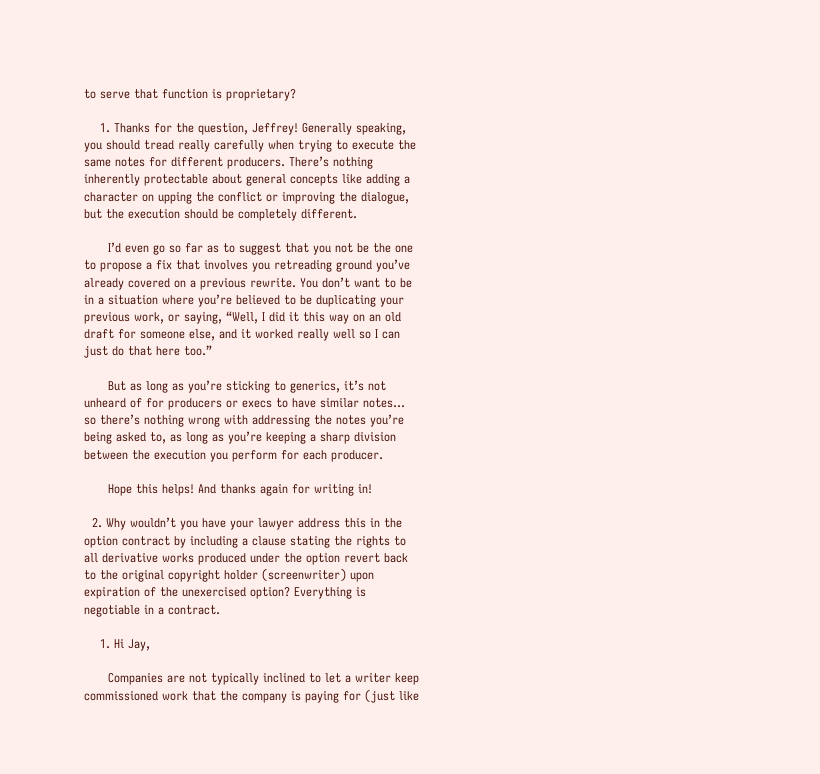to serve that function is proprietary?

    1. Thanks for the question, Jeffrey! Generally speaking, you should tread really carefully when trying to execute the same notes for different producers. There’s nothing inherently protectable about general concepts like adding a character on upping the conflict or improving the dialogue, but the execution should be completely different.

      I’d even go so far as to suggest that you not be the one to propose a fix that involves you retreading ground you’ve already covered on a previous rewrite. You don’t want to be in a situation where you’re believed to be duplicating your previous work, or saying, “Well, I did it this way on an old draft for someone else, and it worked really well so I can just do that here too.”

      But as long as you’re sticking to generics, it’s not unheard of for producers or execs to have similar notes… so there’s nothing wrong with addressing the notes you’re being asked to, as long as you’re keeping a sharp division between the execution you perform for each producer.

      Hope this helps! And thanks again for writing in!

  2. Why wouldn’t you have your lawyer address this in the option contract by including a clause stating the rights to all derivative works produced under the option revert back to the original copyright holder (screenwriter) upon expiration of the unexercised option? Everything is negotiable in a contract.

    1. Hi Jay,

      Companies are not typically inclined to let a writer keep commissioned work that the company is paying for (just like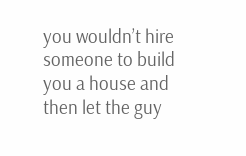you wouldn’t hire someone to build you a house and then let the guy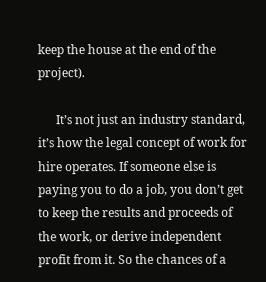keep the house at the end of the project).

      It’s not just an industry standard, it’s how the legal concept of work for hire operates. If someone else is paying you to do a job, you don’t get to keep the results and proceeds of the work, or derive independent profit from it. So the chances of a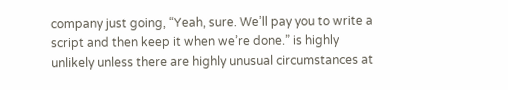company just going, “Yeah, sure. We’ll pay you to write a script and then keep it when we’re done.” is highly unlikely unless there are highly unusual circumstances at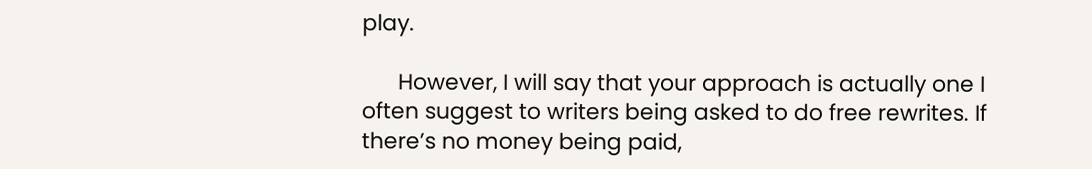play.

      However, I will say that your approach is actually one I often suggest to writers being asked to do free rewrites. If there’s no money being paid,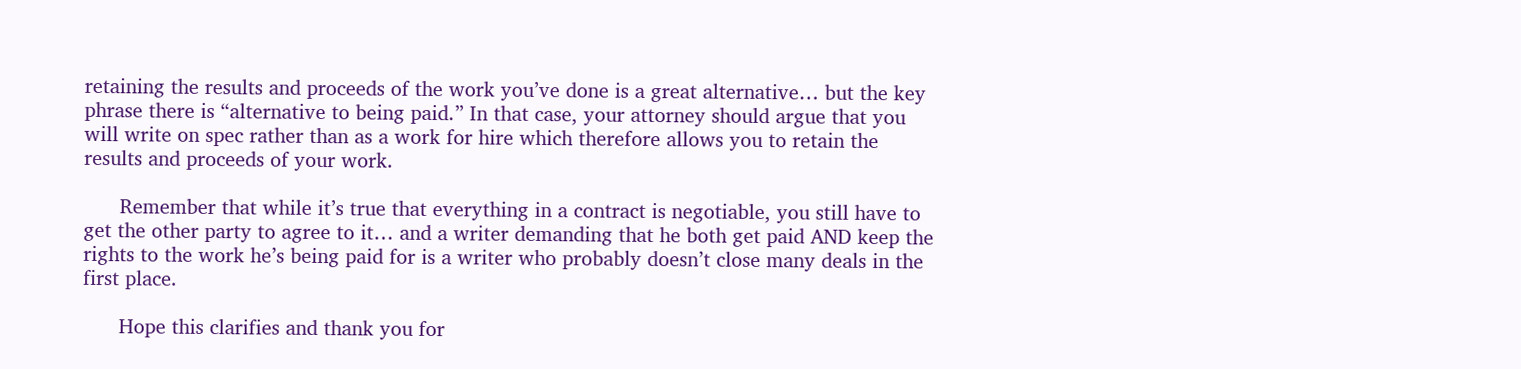retaining the results and proceeds of the work you’ve done is a great alternative… but the key phrase there is “alternative to being paid.” In that case, your attorney should argue that you will write on spec rather than as a work for hire which therefore allows you to retain the results and proceeds of your work.

      Remember that while it’s true that everything in a contract is negotiable, you still have to get the other party to agree to it… and a writer demanding that he both get paid AND keep the rights to the work he’s being paid for is a writer who probably doesn’t close many deals in the first place.

      Hope this clarifies and thank you for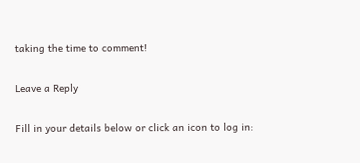taking the time to comment!

Leave a Reply

Fill in your details below or click an icon to log in: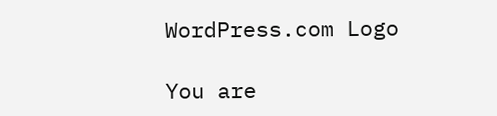WordPress.com Logo

You are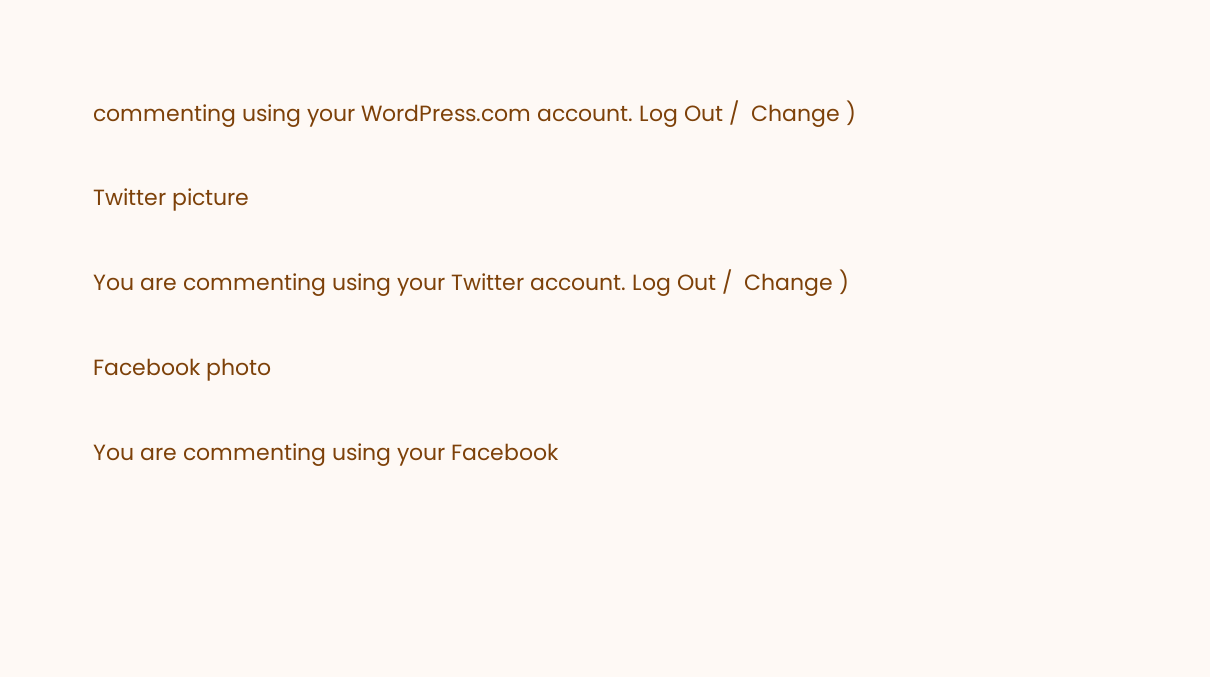commenting using your WordPress.com account. Log Out /  Change )

Twitter picture

You are commenting using your Twitter account. Log Out /  Change )

Facebook photo

You are commenting using your Facebook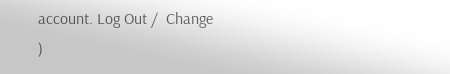account. Log Out /  Change )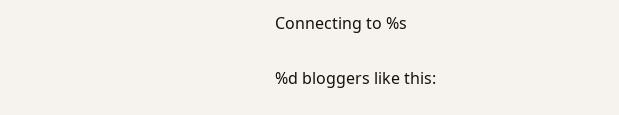Connecting to %s

%d bloggers like this: